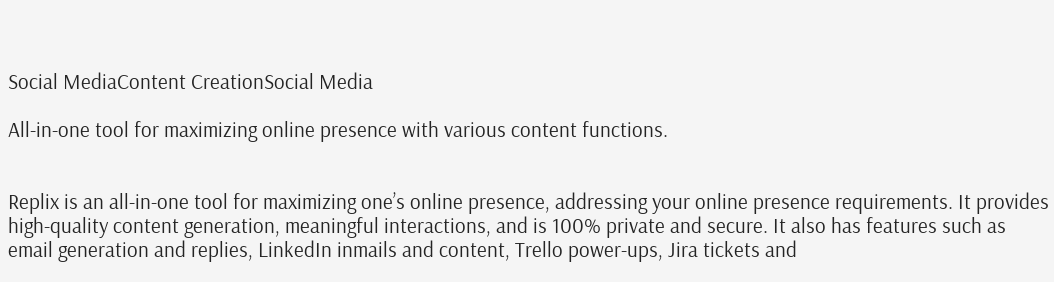Social MediaContent CreationSocial Media

All-in-one tool for maximizing online presence with various content functions.


Replix is an all-in-one tool for maximizing one’s online presence, addressing your online presence requirements. It provides high-quality content generation, meaningful interactions, and is 100% private and secure. It also has features such as email generation and replies, LinkedIn inmails and content, Trello power-ups, Jira tickets and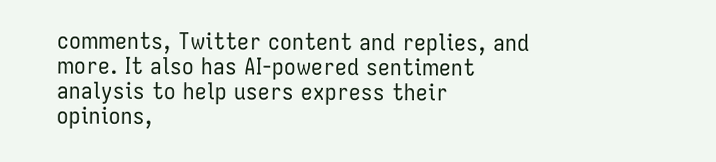comments, Twitter content and replies, and more. It also has AI-powered sentiment analysis to help users express their opinions,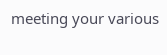meeting your various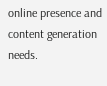online presence and content generation needs.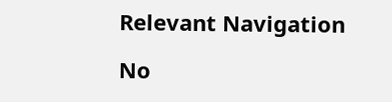Relevant Navigation

No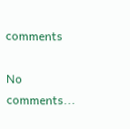comments

No comments...